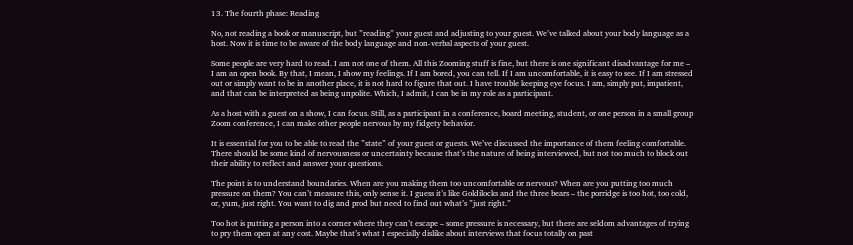13. The fourth phase: Reading

No, not reading a book or manuscript, but ”reading” your guest and adjusting to your guest. We’ve talked about your body language as a host. Now it is time to be aware of the body language and non-verbal aspects of your guest.

Some people are very hard to read. I am not one of them. All this Zooming stuff is fine, but there is one significant disadvantage for me – I am an open book. By that, I mean, I show my feelings. If I am bored, you can tell. If I am uncomfortable, it is easy to see. If I am stressed out or simply want to be in another place, it is not hard to figure that out. I have trouble keeping eye focus. I am, simply put, impatient, and that can be interpreted as being unpolite. Which, I admit, I can be in my role as a participant.

As a host with a guest on a show, I can focus. Still, as a participant in a conference, board meeting, student, or one person in a small group Zoom conference, I can make other people nervous by my fidgety behavior.

It is essential for you to be able to read the ”state” of your guest or guests. We’ve discussed the importance of them feeling comfortable. There should be some kind of nervousness or uncertainty because that’s the nature of being interviewed, but not too much to block out their ability to reflect and answer your questions.

The point is to understand boundaries. When are you making them too uncomfortable or nervous? When are you putting too much pressure on them? You can’t measure this, only sense it. I guess it’s like Goldilocks and the three bears – the porridge is too hot, too cold, or, yum, just right. You want to dig and prod but need to find out what’s ”just right.”

Too hot is putting a person into a corner where they can’t escape – some pressure is necessary, but there are seldom advantages of trying to pry them open at any cost. Maybe that’s what I especially dislike about interviews that focus totally on past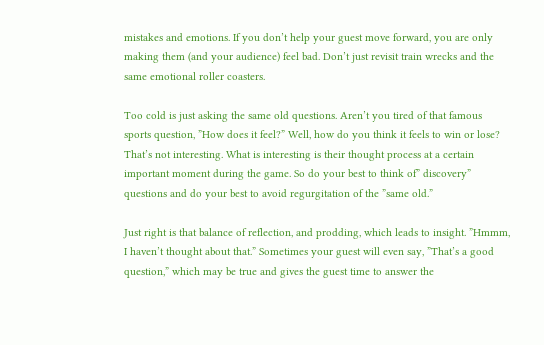mistakes and emotions. If you don’t help your guest move forward, you are only making them (and your audience) feel bad. Don’t just revisit train wrecks and the same emotional roller coasters.

Too cold is just asking the same old questions. Aren’t you tired of that famous sports question, ”How does it feel?” Well, how do you think it feels to win or lose? That’s not interesting. What is interesting is their thought process at a certain important moment during the game. So do your best to think of” discovery” questions and do your best to avoid regurgitation of the ”same old.”

Just right is that balance of reflection, and prodding, which leads to insight. ”Hmmm, I haven’t thought about that.” Sometimes your guest will even say, ”That’s a good question,” which may be true and gives the guest time to answer the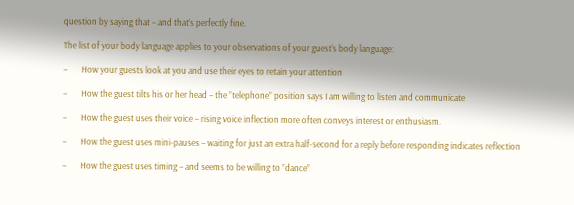question by saying that – and that’s perfectly fine.

The list of your body language applies to your observations of your guest’s body language:

–       How your guests look at you and use their eyes to retain your attention

–       How the guest tilts his or her head – the ”telephone” position says I am willing to listen and communicate

–       How the guest uses their voice – rising voice inflection more often conveys interest or enthusiasm.

–       How the guest uses mini-pauses – waiting for just an extra half-second for a reply before responding indicates reflection

–       How the guest uses timing – and seems to be willing to ”dance”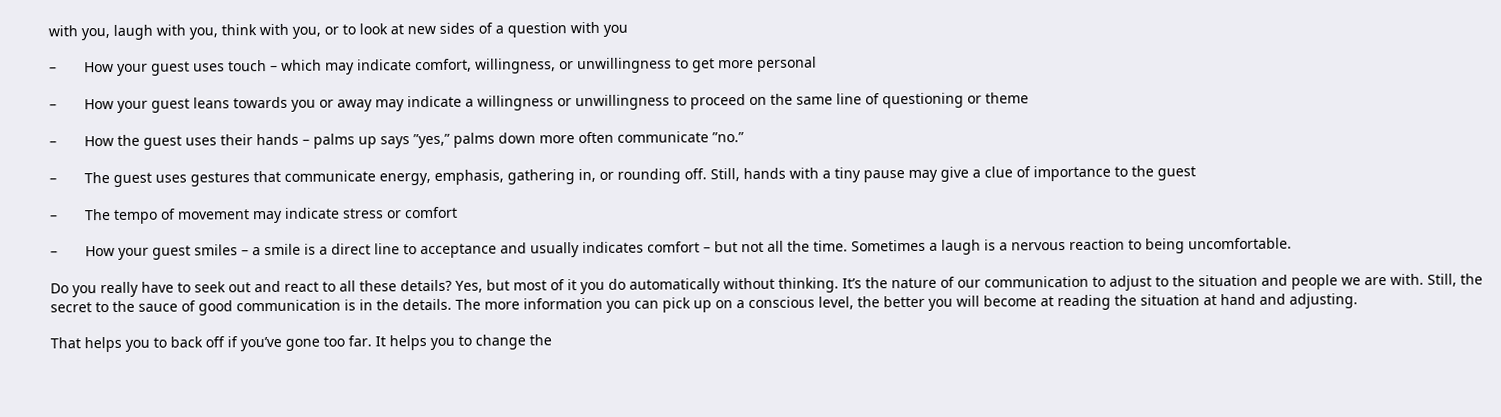with you, laugh with you, think with you, or to look at new sides of a question with you

–       How your guest uses touch – which may indicate comfort, willingness, or unwillingness to get more personal

–       How your guest leans towards you or away may indicate a willingness or unwillingness to proceed on the same line of questioning or theme

–       How the guest uses their hands – palms up says ”yes,” palms down more often communicate ”no.”

–       The guest uses gestures that communicate energy, emphasis, gathering in, or rounding off. Still, hands with a tiny pause may give a clue of importance to the guest

–       The tempo of movement may indicate stress or comfort

–       How your guest smiles – a smile is a direct line to acceptance and usually indicates comfort – but not all the time. Sometimes a laugh is a nervous reaction to being uncomfortable.

Do you really have to seek out and react to all these details? Yes, but most of it you do automatically without thinking. It’s the nature of our communication to adjust to the situation and people we are with. Still, the secret to the sauce of good communication is in the details. The more information you can pick up on a conscious level, the better you will become at reading the situation at hand and adjusting.

That helps you to back off if you’ve gone too far. It helps you to change the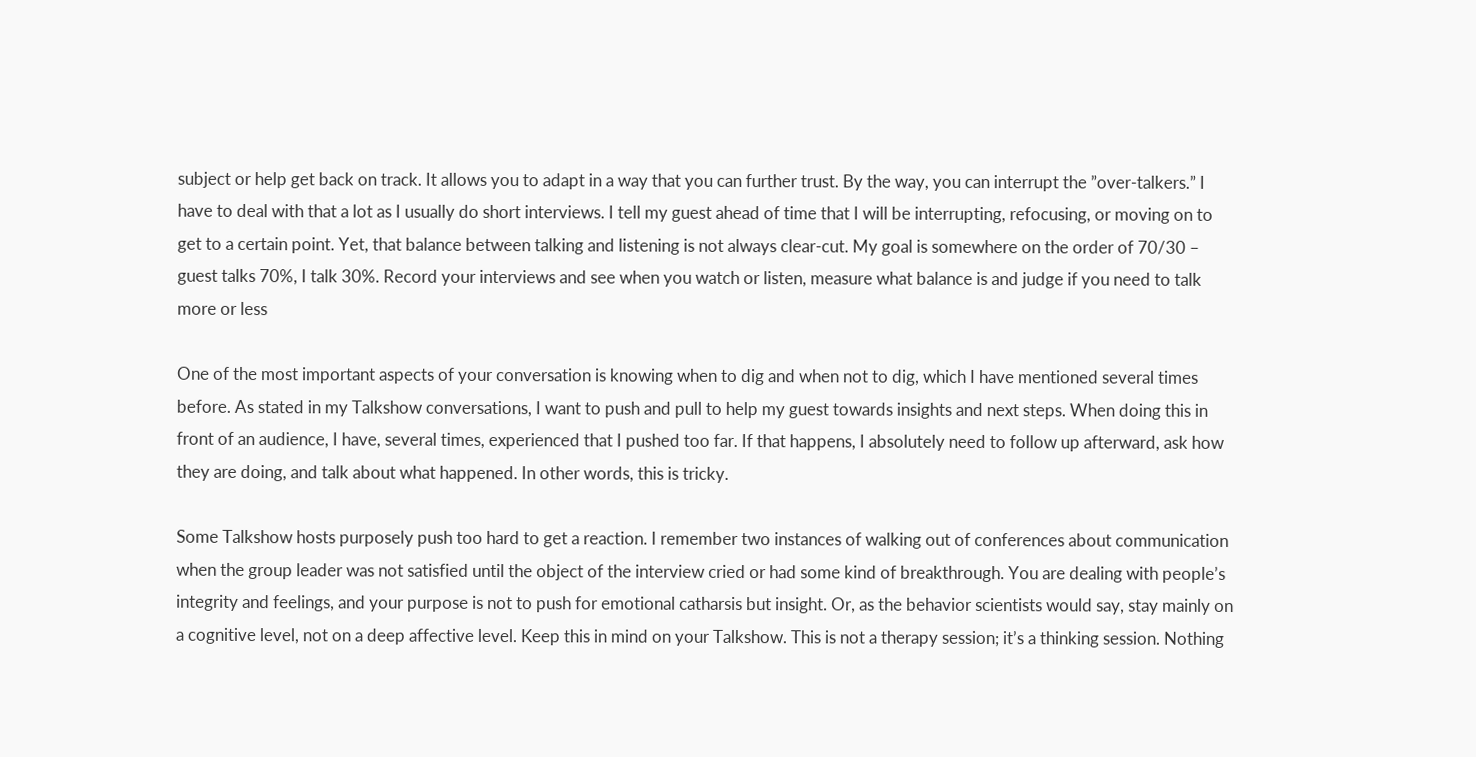subject or help get back on track. It allows you to adapt in a way that you can further trust. By the way, you can interrupt the ”over-talkers.” I have to deal with that a lot as I usually do short interviews. I tell my guest ahead of time that I will be interrupting, refocusing, or moving on to get to a certain point. Yet, that balance between talking and listening is not always clear-cut. My goal is somewhere on the order of 70/30 – guest talks 70%, I talk 30%. Record your interviews and see when you watch or listen, measure what balance is and judge if you need to talk more or less

One of the most important aspects of your conversation is knowing when to dig and when not to dig, which I have mentioned several times before. As stated in my Talkshow conversations, I want to push and pull to help my guest towards insights and next steps. When doing this in front of an audience, I have, several times, experienced that I pushed too far. If that happens, I absolutely need to follow up afterward, ask how they are doing, and talk about what happened. In other words, this is tricky.

Some Talkshow hosts purposely push too hard to get a reaction. I remember two instances of walking out of conferences about communication when the group leader was not satisfied until the object of the interview cried or had some kind of breakthrough. You are dealing with people’s integrity and feelings, and your purpose is not to push for emotional catharsis but insight. Or, as the behavior scientists would say, stay mainly on a cognitive level, not on a deep affective level. Keep this in mind on your Talkshow. This is not a therapy session; it’s a thinking session. Nothing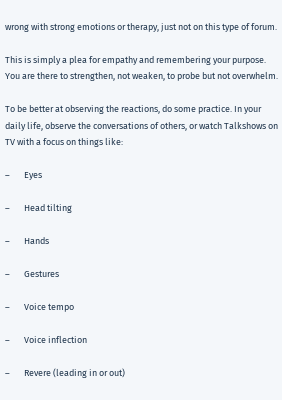wrong with strong emotions or therapy, just not on this type of forum.

This is simply a plea for empathy and remembering your purpose. You are there to strengthen, not weaken, to probe but not overwhelm.

To be better at observing the reactions, do some practice. In your daily life, observe the conversations of others, or watch Talkshows on TV with a focus on things like:

–       Eyes

–       Head tilting

–       Hands

–       Gestures

–       Voice tempo

–       Voice inflection

–       Revere (leading in or out)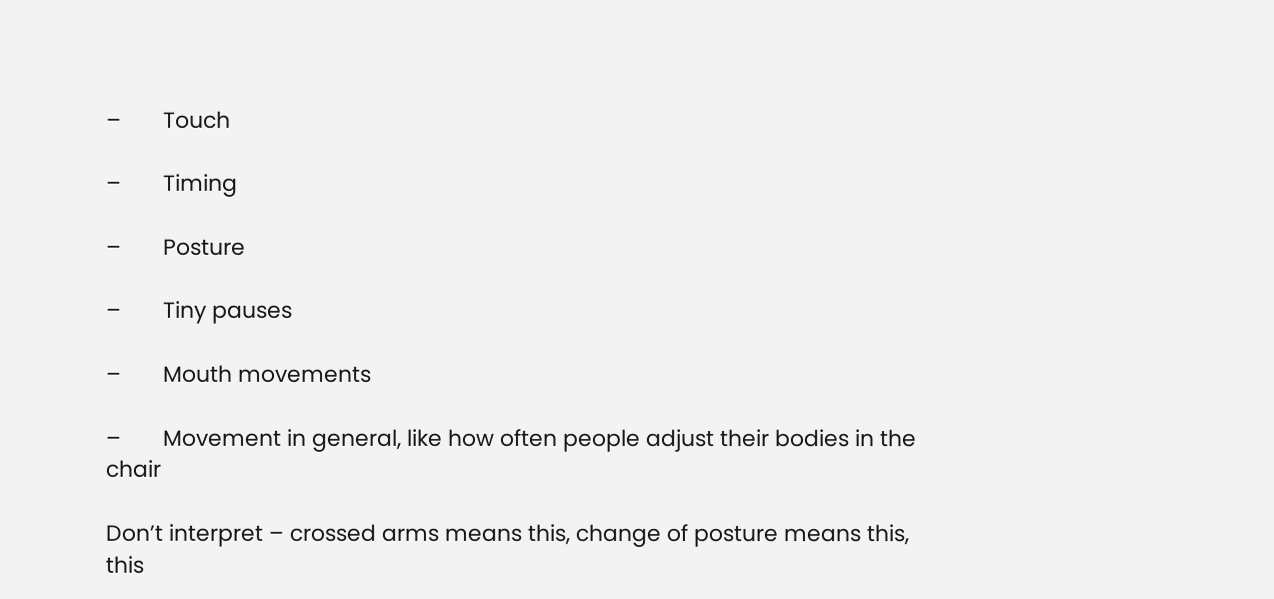–       Touch

–       Timing

–       Posture

–       Tiny pauses

–       Mouth movements

–       Movement in general, like how often people adjust their bodies in the chair

Don’t interpret – crossed arms means this, change of posture means this, this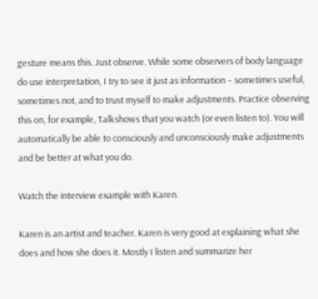gesture means this. Just observe. While some observers of body language do use interpretation, I try to see it just as information – sometimes useful, sometimes not, and to trust myself to make adjustments. Practice observing this on, for example, Talkshows that you watch (or even listen to). You will automatically be able to consciously and unconsciously make adjustments and be better at what you do.

Watch the interview example with Karen.

Karen is an artist and teacher. Karen is very good at explaining what she does and how she does it. Mostly I listen and summarize her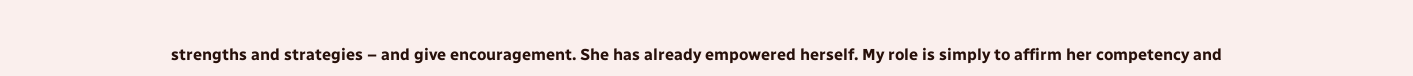strengths and strategies – and give encouragement. She has already empowered herself. My role is simply to affirm her competency and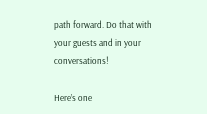path forward. Do that with your guests and in your conversations!

Here’s one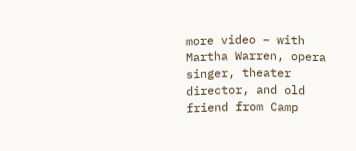more video – with Martha Warren, opera singer, theater director, and old friend from Camp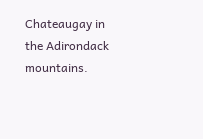Chateaugay in the Adirondack mountains.